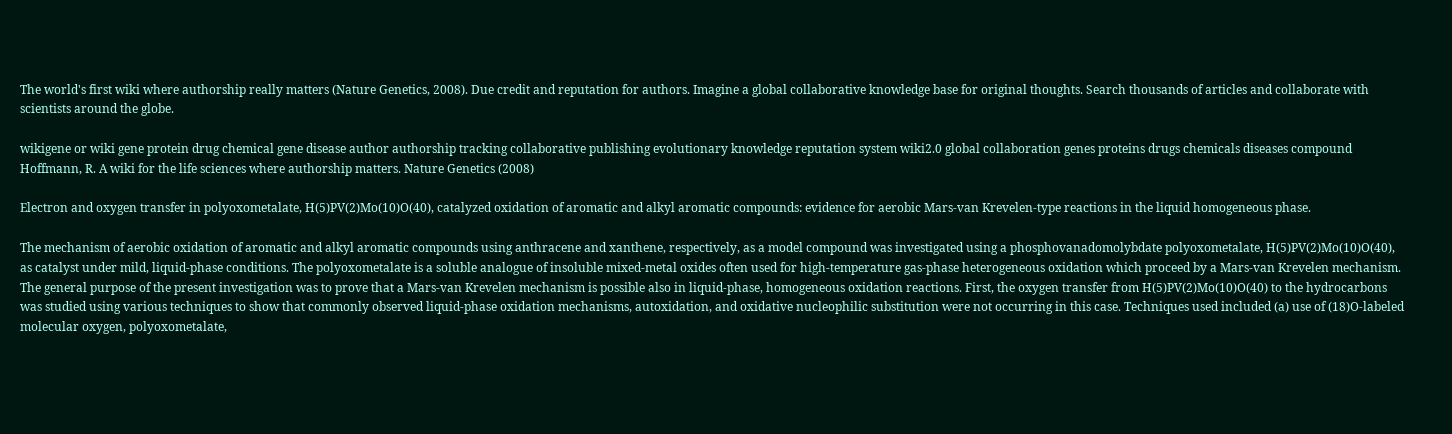The world's first wiki where authorship really matters (Nature Genetics, 2008). Due credit and reputation for authors. Imagine a global collaborative knowledge base for original thoughts. Search thousands of articles and collaborate with scientists around the globe.

wikigene or wiki gene protein drug chemical gene disease author authorship tracking collaborative publishing evolutionary knowledge reputation system wiki2.0 global collaboration genes proteins drugs chemicals diseases compound
Hoffmann, R. A wiki for the life sciences where authorship matters. Nature Genetics (2008)

Electron and oxygen transfer in polyoxometalate, H(5)PV(2)Mo(10)O(40), catalyzed oxidation of aromatic and alkyl aromatic compounds: evidence for aerobic Mars-van Krevelen-type reactions in the liquid homogeneous phase.

The mechanism of aerobic oxidation of aromatic and alkyl aromatic compounds using anthracene and xanthene, respectively, as a model compound was investigated using a phosphovanadomolybdate polyoxometalate, H(5)PV(2)Mo(10)O(40), as catalyst under mild, liquid-phase conditions. The polyoxometalate is a soluble analogue of insoluble mixed-metal oxides often used for high-temperature gas-phase heterogeneous oxidation which proceed by a Mars-van Krevelen mechanism. The general purpose of the present investigation was to prove that a Mars-van Krevelen mechanism is possible also in liquid-phase, homogeneous oxidation reactions. First, the oxygen transfer from H(5)PV(2)Mo(10)O(40) to the hydrocarbons was studied using various techniques to show that commonly observed liquid-phase oxidation mechanisms, autoxidation, and oxidative nucleophilic substitution were not occurring in this case. Techniques used included (a) use of (18)O-labeled molecular oxygen, polyoxometalate,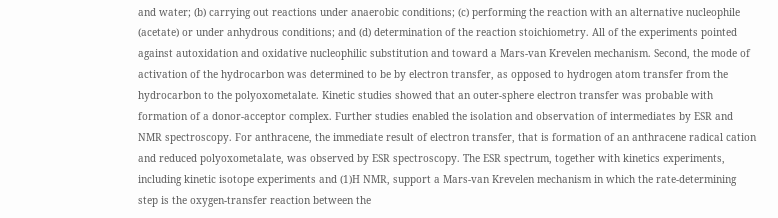and water; (b) carrying out reactions under anaerobic conditions; (c) performing the reaction with an alternative nucleophile (acetate) or under anhydrous conditions; and (d) determination of the reaction stoichiometry. All of the experiments pointed against autoxidation and oxidative nucleophilic substitution and toward a Mars-van Krevelen mechanism. Second, the mode of activation of the hydrocarbon was determined to be by electron transfer, as opposed to hydrogen atom transfer from the hydrocarbon to the polyoxometalate. Kinetic studies showed that an outer-sphere electron transfer was probable with formation of a donor-acceptor complex. Further studies enabled the isolation and observation of intermediates by ESR and NMR spectroscopy. For anthracene, the immediate result of electron transfer, that is formation of an anthracene radical cation and reduced polyoxometalate, was observed by ESR spectroscopy. The ESR spectrum, together with kinetics experiments, including kinetic isotope experiments and (1)H NMR, support a Mars-van Krevelen mechanism in which the rate-determining step is the oxygen-transfer reaction between the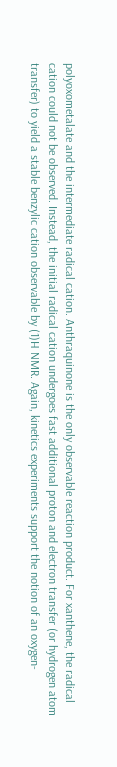polyoxometalate and the intermediate radical cation. Anthraquinone is the only observable reaction product. For xanthene, the radical cation could not be observed. Instead, the initial radical cation undergoes fast additional proton and electron transfer (or hydrogen atom transfer) to yield a stable benzylic cation observable by (1)H NMR. Again, kinetics experiments support the notion of an oxygen-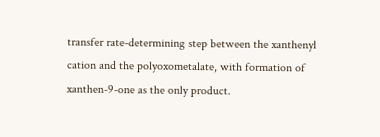transfer rate-determining step between the xanthenyl cation and the polyoxometalate, with formation of xanthen-9-one as the only product.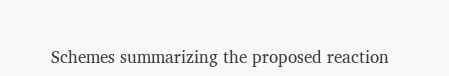Schemes summarizing the proposed reaction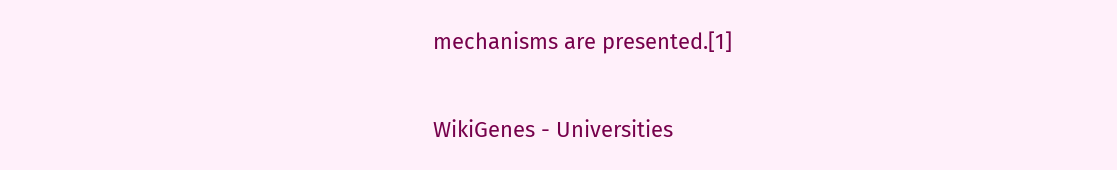mechanisms are presented.[1]


WikiGenes - Universities